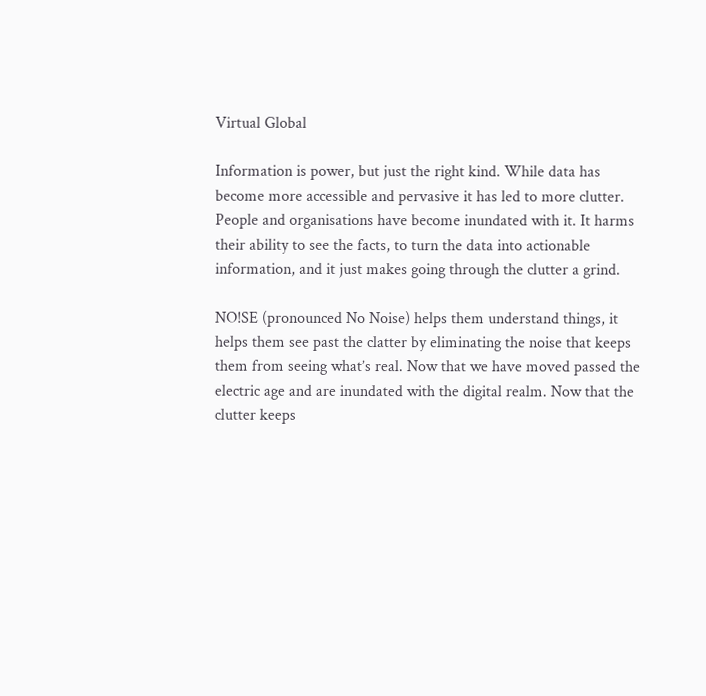Virtual Global

Information is power, but just the right kind. While data has become more accessible and pervasive it has led to more clutter. People and organisations have become inundated with it. It harms their ability to see the facts, to turn the data into actionable information, and it just makes going through the clutter a grind.

NO!SE (pronounced No Noise) helps them understand things, it helps them see past the clatter by eliminating the noise that keeps them from seeing what’s real. Now that we have moved passed the electric age and are inundated with the digital realm. Now that the clutter keeps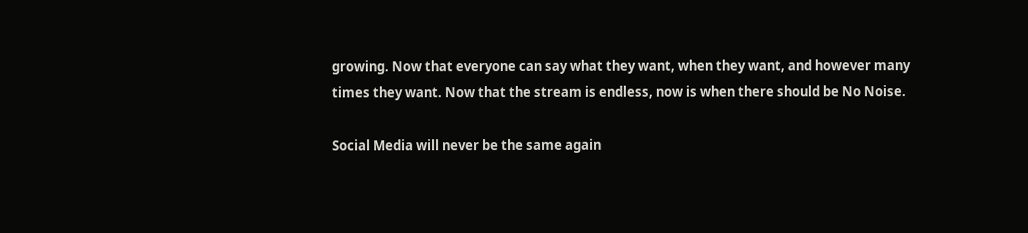growing. Now that everyone can say what they want, when they want, and however many times they want. Now that the stream is endless, now is when there should be No Noise.

Social Media will never be the same again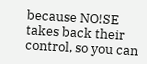because NO!SE takes back their control, so you can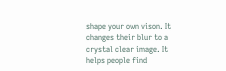shape your own vison. It changes their blur to a crystal clear image. It helps people find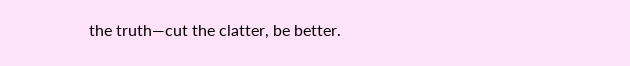the truth—cut the clatter, be better.